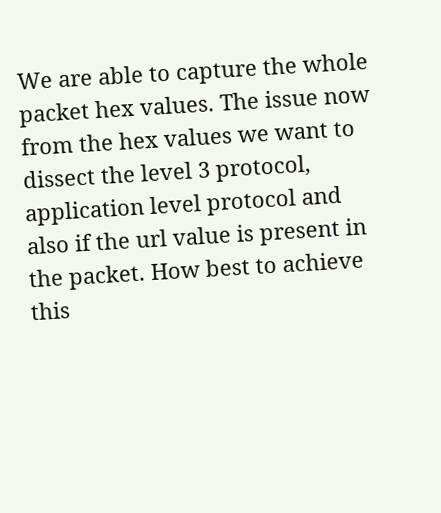We are able to capture the whole packet hex values. The issue now from the hex values we want to dissect the level 3 protocol, application level protocol and also if the url value is present in the packet. How best to achieve this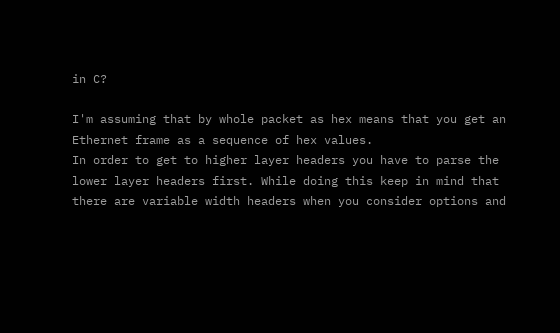in C?

I'm assuming that by whole packet as hex means that you get an Ethernet frame as a sequence of hex values.
In order to get to higher layer headers you have to parse the lower layer headers first. While doing this keep in mind that there are variable width headers when you consider options and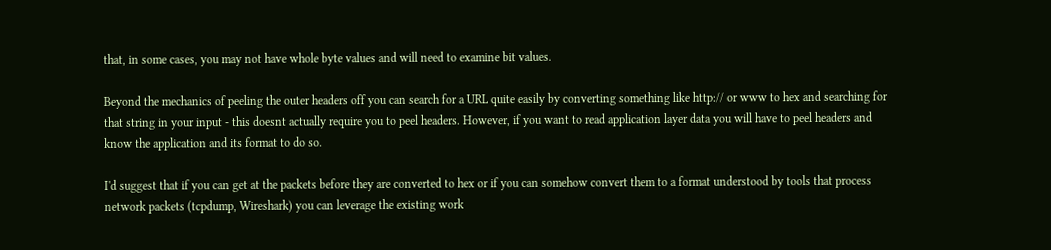that, in some cases, you may not have whole byte values and will need to examine bit values.

Beyond the mechanics of peeling the outer headers off you can search for a URL quite easily by converting something like http:// or www to hex and searching for that string in your input - this doesnt actually require you to peel headers. However, if you want to read application layer data you will have to peel headers and know the application and its format to do so.

I'd suggest that if you can get at the packets before they are converted to hex or if you can somehow convert them to a format understood by tools that process network packets (tcpdump, Wireshark) you can leverage the existing work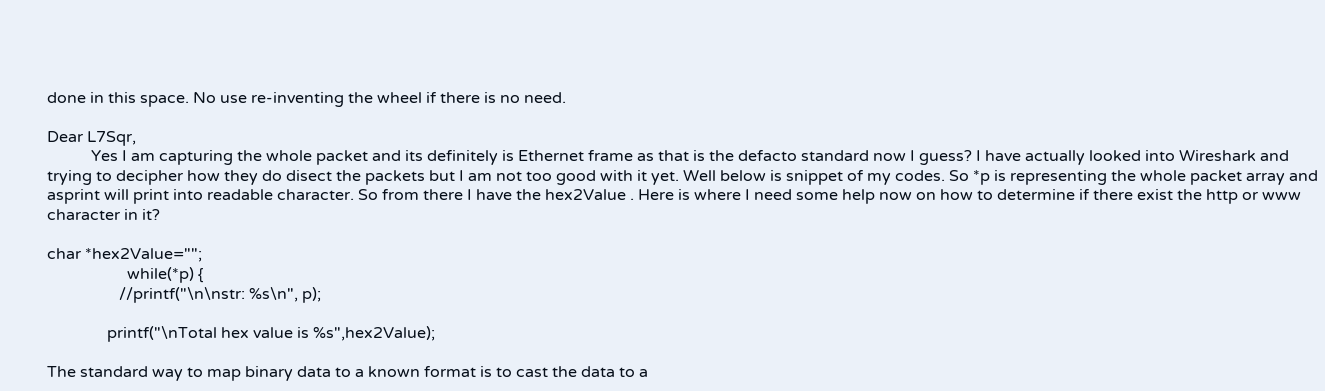done in this space. No use re-inventing the wheel if there is no need.

Dear L7Sqr,
           Yes I am capturing the whole packet and its definitely is Ethernet frame as that is the defacto standard now I guess? I have actually looked into Wireshark and trying to decipher how they do disect the packets but I am not too good with it yet. Well below is snippet of my codes. So *p is representing the whole packet array and asprint will print into readable character. So from there I have the hex2Value . Here is where I need some help now on how to determine if there exist the http or www character in it?

char *hex2Value="";
                    while(*p) {
                  //printf("\n\nstr: %s\n", p);

               printf("\nTotal hex value is %s",hex2Value);

The standard way to map binary data to a known format is to cast the data to a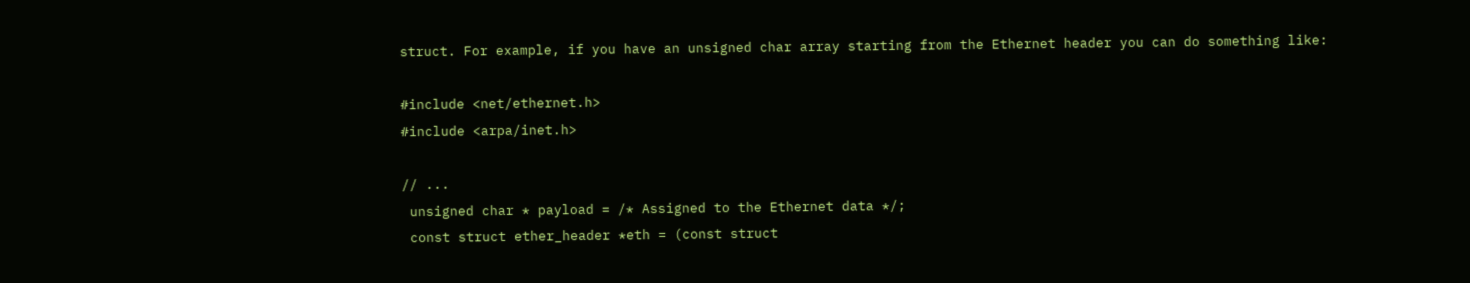struct. For example, if you have an unsigned char array starting from the Ethernet header you can do something like:

#include <net/ethernet.h>
#include <arpa/inet.h>

// ...
 unsigned char * payload = /* Assigned to the Ethernet data */;
 const struct ether_header *eth = (const struct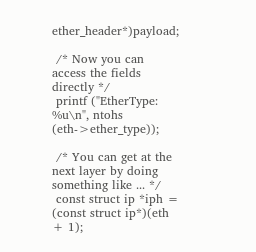ether_header*)payload;

 /* Now you can access the fields directly */
 printf ("EtherType: %u\n", ntohs (eth->ether_type));

 /* You can get at the next layer by doing something like ... */
 const struct ip *iph = (const struct ip*)(eth + 1);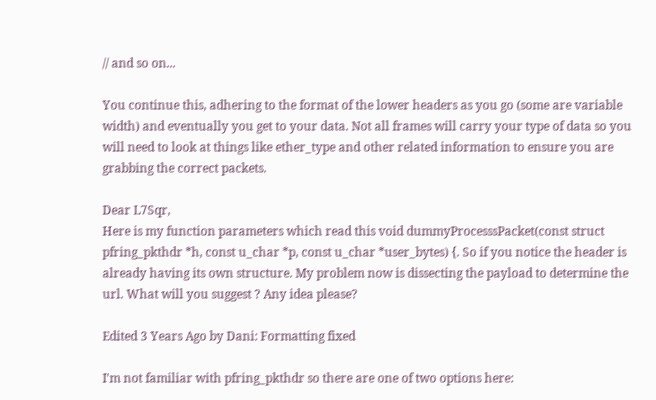// and so on...

You continue this, adhering to the format of the lower headers as you go (some are variable width) and eventually you get to your data. Not all frames will carry your type of data so you will need to look at things like ether_type and other related information to ensure you are grabbing the correct packets.

Dear L7Sqr,
Here is my function parameters which read this void dummyProcesssPacket(const struct pfring_pkthdr *h, const u_char *p, const u_char *user_bytes) {. So if you notice the header is already having its own structure. My problem now is dissecting the payload to determine the url. What will you suggest ? Any idea please?

Edited 3 Years Ago by Dani: Formatting fixed

I'm not familiar with pfring_pkthdr so there are one of two options here: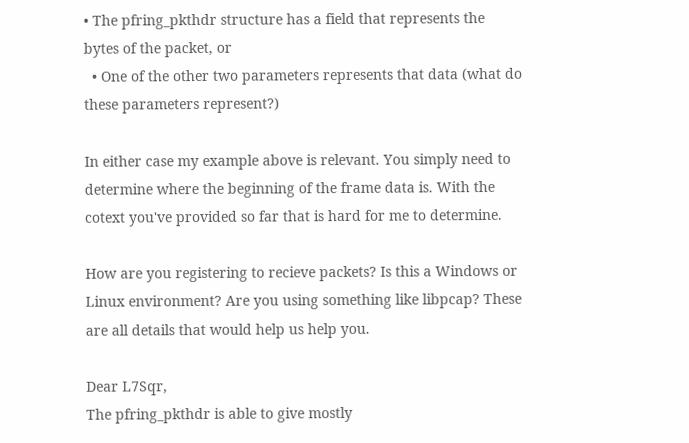• The pfring_pkthdr structure has a field that represents the bytes of the packet, or
  • One of the other two parameters represents that data (what do these parameters represent?)

In either case my example above is relevant. You simply need to determine where the beginning of the frame data is. With the cotext you've provided so far that is hard for me to determine.

How are you registering to recieve packets? Is this a Windows or Linux environment? Are you using something like libpcap? These are all details that would help us help you.

Dear L7Sqr,
The pfring_pkthdr is able to give mostly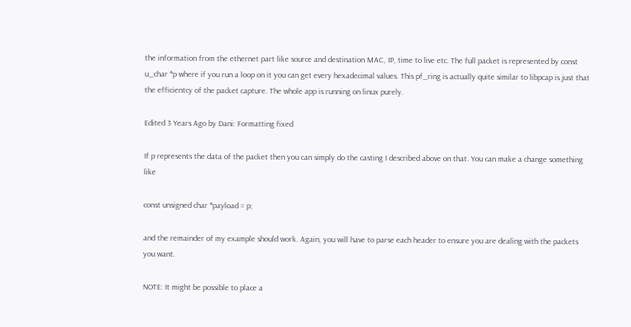the information from the ethernet part like source and destination MAC, IP, time to live etc. The full packet is represented by const u_char *p where if you run a loop on it you can get every hexadecimal values. This pf_ring is actually quite similar to libpcap is just that the efficientcy of the packet capture. The whole app is running on linux purely.

Edited 3 Years Ago by Dani: Formatting fixed

If p represents the data of the packet then you can simply do the casting I described above on that. You can make a change something like

const unsigned char *payload = p;

and the remainder of my example should work. Again, you will have to parse each header to ensure you are dealing with the packets you want.

NOTE: It might be possible to place a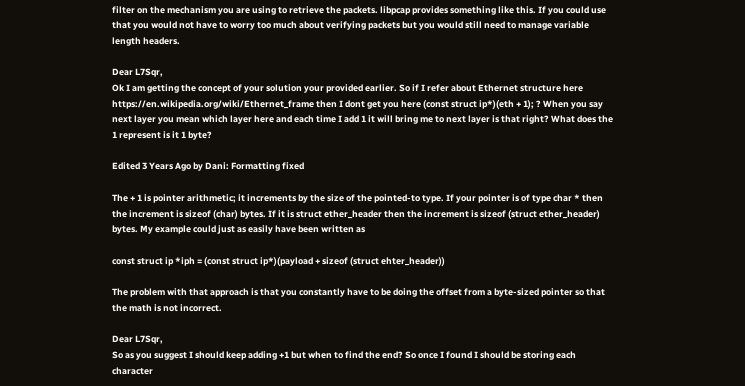filter on the mechanism you are using to retrieve the packets. libpcap provides something like this. If you could use that you would not have to worry too much about verifying packets but you would still need to manage variable length headers.

Dear L7Sqr,
Ok I am getting the concept of your solution your provided earlier. So if I refer about Ethernet structure here https://en.wikipedia.org/wiki/Ethernet_frame then I dont get you here (const struct ip*)(eth + 1); ? When you say next layer you mean which layer here and each time I add 1 it will bring me to next layer is that right? What does the 1 represent is it 1 byte?

Edited 3 Years Ago by Dani: Formatting fixed

The + 1 is pointer arithmetic; it increments by the size of the pointed-to type. If your pointer is of type char * then the increment is sizeof (char) bytes. If it is struct ether_header then the increment is sizeof (struct ether_header) bytes. My example could just as easily have been written as

const struct ip *iph = (const struct ip*)(payload + sizeof (struct ehter_header))

The problem with that approach is that you constantly have to be doing the offset from a byte-sized pointer so that the math is not incorrect.

Dear L7Sqr,
So as you suggest I should keep adding +1 but when to find the end? So once I found I should be storing each character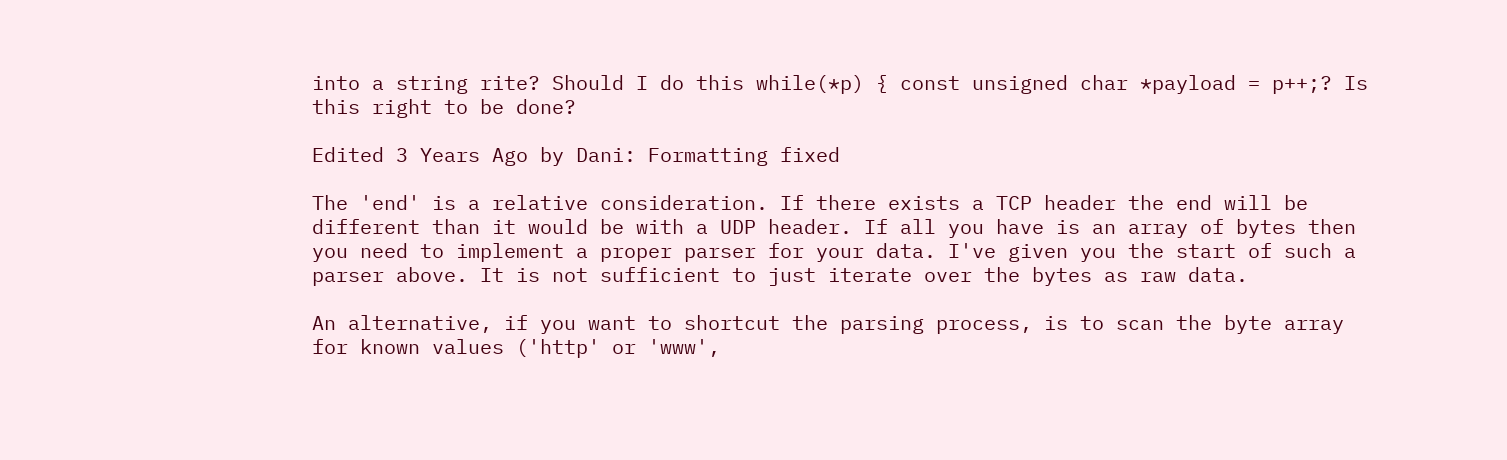into a string rite? Should I do this while(*p) { const unsigned char *payload = p++;? Is this right to be done?

Edited 3 Years Ago by Dani: Formatting fixed

The 'end' is a relative consideration. If there exists a TCP header the end will be different than it would be with a UDP header. If all you have is an array of bytes then you need to implement a proper parser for your data. I've given you the start of such a parser above. It is not sufficient to just iterate over the bytes as raw data.

An alternative, if you want to shortcut the parsing process, is to scan the byte array for known values ('http' or 'www',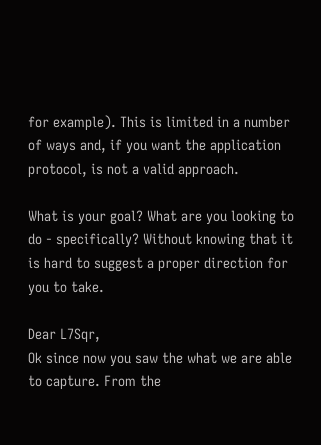for example). This is limited in a number of ways and, if you want the application protocol, is not a valid approach.

What is your goal? What are you looking to do - specifically? Without knowing that it is hard to suggest a proper direction for you to take.

Dear L7Sqr,
Ok since now you saw the what we are able to capture. From the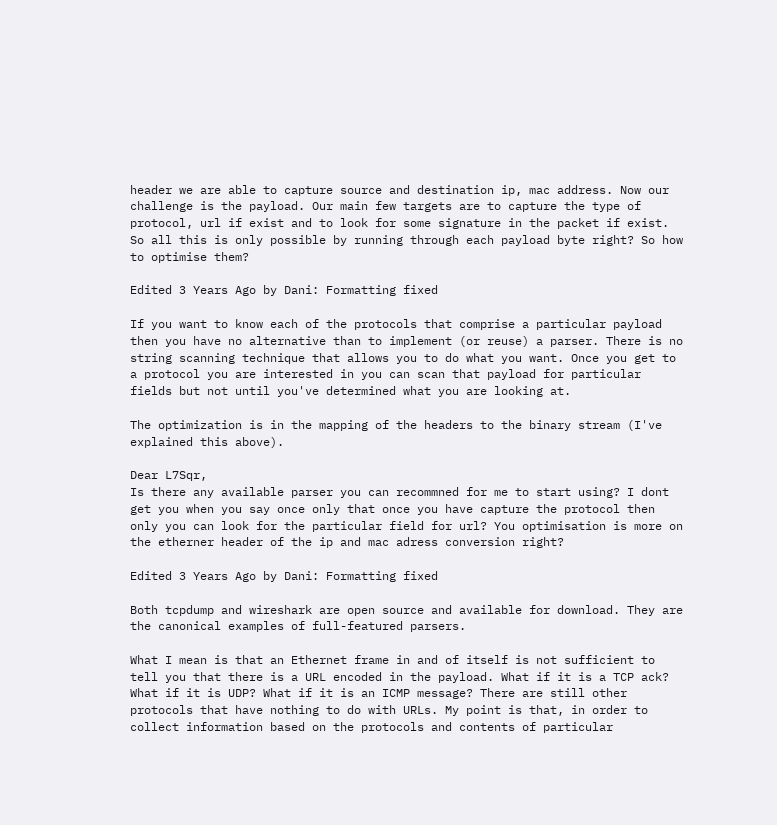header we are able to capture source and destination ip, mac address. Now our challenge is the payload. Our main few targets are to capture the type of protocol, url if exist and to look for some signature in the packet if exist. So all this is only possible by running through each payload byte right? So how to optimise them?

Edited 3 Years Ago by Dani: Formatting fixed

If you want to know each of the protocols that comprise a particular payload then you have no alternative than to implement (or reuse) a parser. There is no string scanning technique that allows you to do what you want. Once you get to a protocol you are interested in you can scan that payload for particular fields but not until you've determined what you are looking at.

The optimization is in the mapping of the headers to the binary stream (I've explained this above).

Dear L7Sqr,
Is there any available parser you can recommned for me to start using? I dont get you when you say once only that once you have capture the protocol then only you can look for the particular field for url? You optimisation is more on the etherner header of the ip and mac adress conversion right?

Edited 3 Years Ago by Dani: Formatting fixed

Both tcpdump and wireshark are open source and available for download. They are the canonical examples of full-featured parsers.

What I mean is that an Ethernet frame in and of itself is not sufficient to tell you that there is a URL encoded in the payload. What if it is a TCP ack? What if it is UDP? What if it is an ICMP message? There are still other protocols that have nothing to do with URLs. My point is that, in order to collect information based on the protocols and contents of particular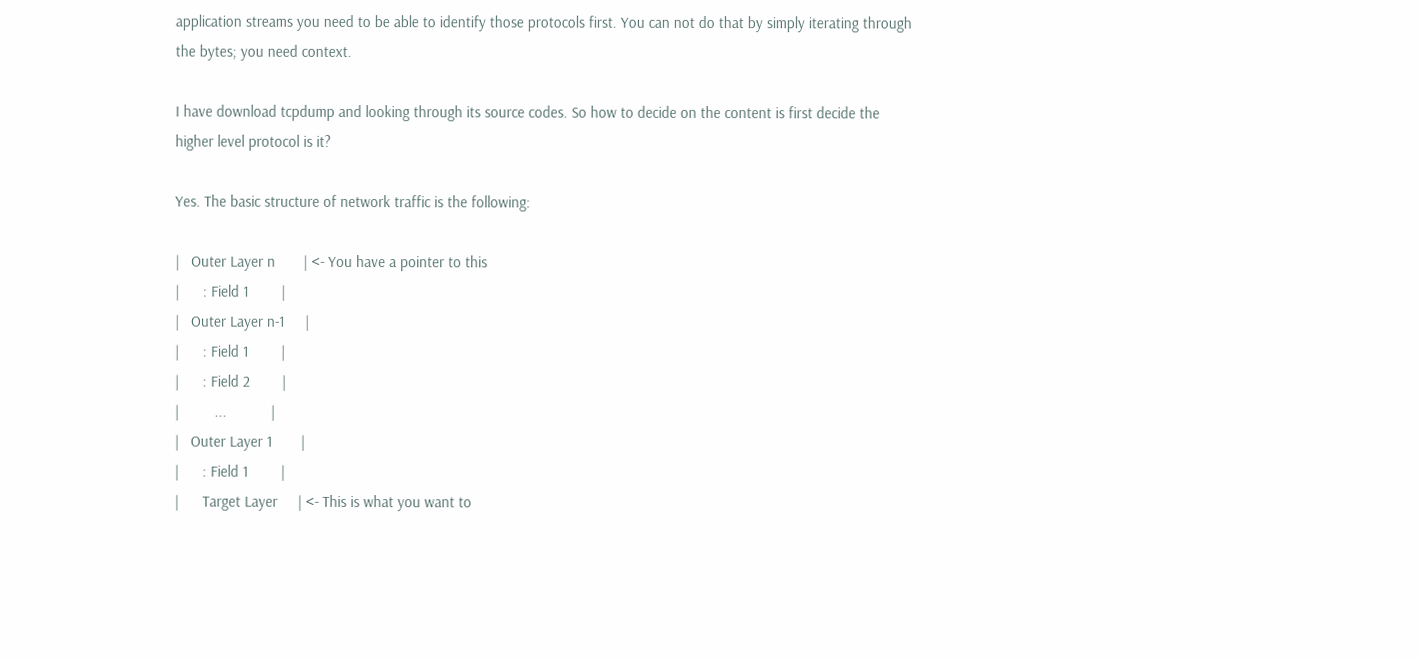application streams you need to be able to identify those protocols first. You can not do that by simply iterating through the bytes; you need context.

I have download tcpdump and looking through its source codes. So how to decide on the content is first decide the higher level protocol is it?

Yes. The basic structure of network traffic is the following:

|   Outer Layer n       | <- You have a pointer to this
|      : Field 1        |
|   Outer Layer n-1     |
|      : Field 1        |
|      : Field 2        |
|         ...           |
|   Outer Layer 1       |
|      : Field 1        |
|      Target Layer     | <- This is what you want to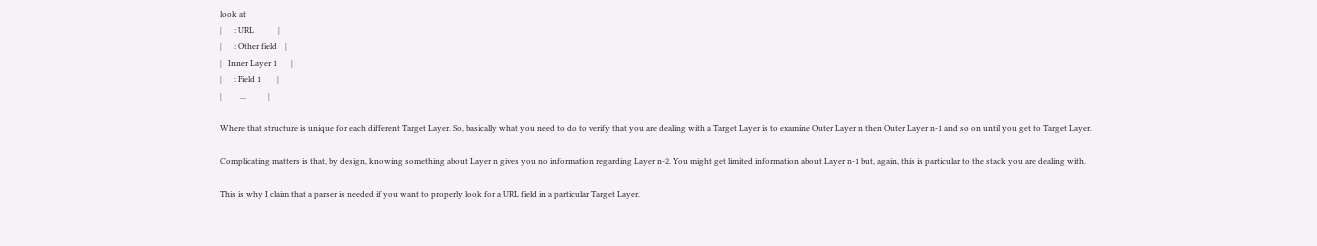look at
|      : URL            |
|      : Other field    |
|   Inner Layer 1       |
|      : Field 1        |
|         ...           |

Where that structure is unique for each different Target Layer. So, basically what you need to do to verify that you are dealing with a Target Layer is to examine Outer Layer n then Outer Layer n-1 and so on until you get to Target Layer.

Complicating matters is that, by design, knowing something about Layer n gives you no information regarding Layer n-2. You might get limited information about Layer n-1 but, again, this is particular to the stack you are dealing with.

This is why I claim that a parser is needed if you want to properly look for a URL field in a particular Target Layer.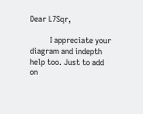Dear L7Sqr,

          I appreciate your diagram and indepth help too. Just to add on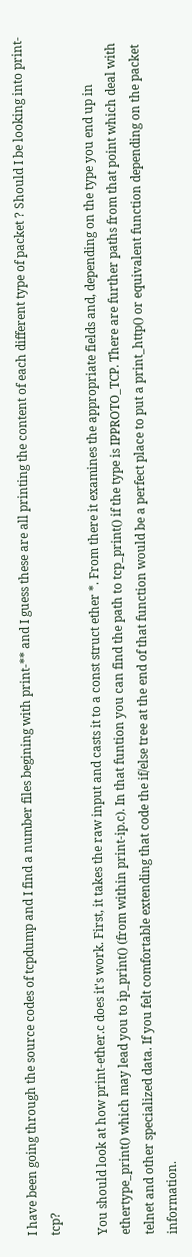I have been going through the source codes of tcpdump and I find a number files begining with print-** and I guess these are all printing the content of each different type of packet ? Should I be looking into print-tcp?

You should look at how print-ether.c does it's work. First, it takes the raw input and casts it to a const struct ether *. From there it examines the appropriate fields and, depending on the type you end up in ethertype_print() which may lead you to ip_print() (from within print-ip.c). In that funtion you can find the path to tcp_print() if the type is IPPROTO_TCP. There are further paths from that point which deal with telnet and other specialized data. If you felt comfortable extending that code the if/else tree at the end of that function would be a perfect place to put a print_http() or equivalent function depending on the packet information.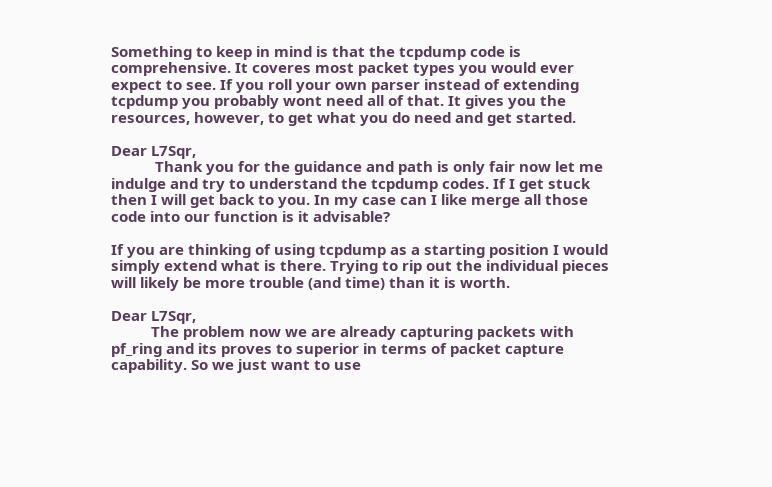Something to keep in mind is that the tcpdump code is comprehensive. It coveres most packet types you would ever expect to see. If you roll your own parser instead of extending tcpdump you probably wont need all of that. It gives you the resources, however, to get what you do need and get started.

Dear L7Sqr,
           Thank you for the guidance and path is only fair now let me indulge and try to understand the tcpdump codes. If I get stuck then I will get back to you. In my case can I like merge all those code into our function is it advisable?

If you are thinking of using tcpdump as a starting position I would simply extend what is there. Trying to rip out the individual pieces will likely be more trouble (and time) than it is worth.

Dear L7Sqr,
          The problem now we are already capturing packets with pf_ring and its proves to superior in terms of packet capture capability. So we just want to use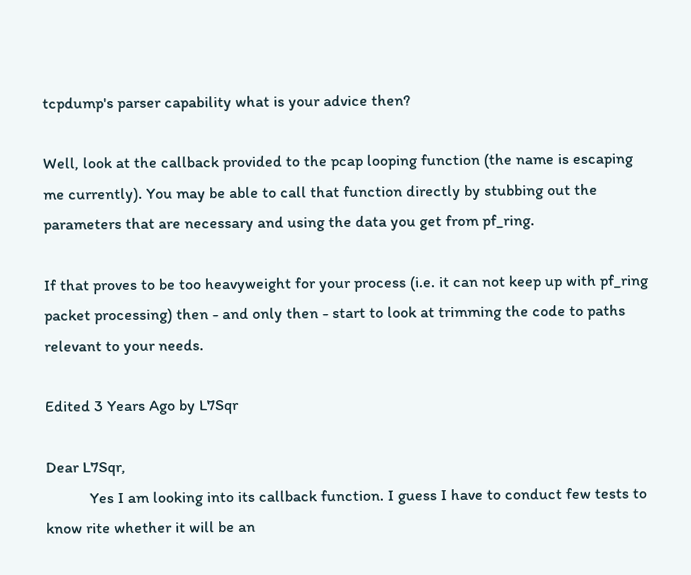tcpdump's parser capability what is your advice then?

Well, look at the callback provided to the pcap looping function (the name is escaping me currently). You may be able to call that function directly by stubbing out the parameters that are necessary and using the data you get from pf_ring.

If that proves to be too heavyweight for your process (i.e. it can not keep up with pf_ring packet processing) then - and only then - start to look at trimming the code to paths relevant to your needs.

Edited 3 Years Ago by L7Sqr

Dear L7Sqr,
           Yes I am looking into its callback function. I guess I have to conduct few tests to know rite whether it will be an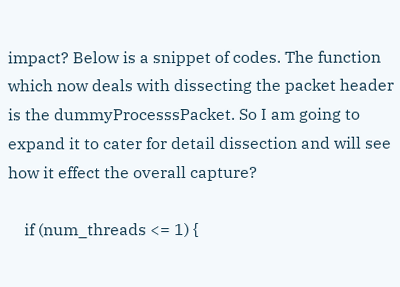impact? Below is a snippet of codes. The function which now deals with dissecting the packet header is the dummyProcesssPacket. So I am going to expand it to cater for detail dissection and will see how it effect the overall capture?

    if (num_threads <= 1) {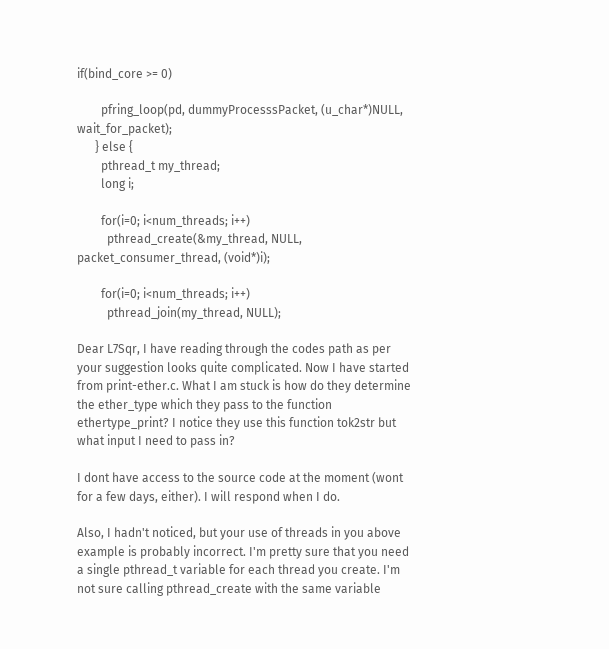if(bind_core >= 0)

        pfring_loop(pd, dummyProcesssPacket, (u_char*)NULL, wait_for_packet);
      } else {
        pthread_t my_thread;
        long i;

        for(i=0; i<num_threads; i++)
          pthread_create(&my_thread, NULL, packet_consumer_thread, (void*)i);

        for(i=0; i<num_threads; i++)
          pthread_join(my_thread, NULL);

Dear L7Sqr, I have reading through the codes path as per your suggestion looks quite complicated. Now I have started from print-ether.c. What I am stuck is how do they determine the ether_type which they pass to the function ethertype_print? I notice they use this function tok2str but what input I need to pass in?

I dont have access to the source code at the moment (wont for a few days, either). I will respond when I do.

Also, I hadn't noticed, but your use of threads in you above example is probably incorrect. I'm pretty sure that you need a single pthread_t variable for each thread you create. I'm not sure calling pthread_create with the same variable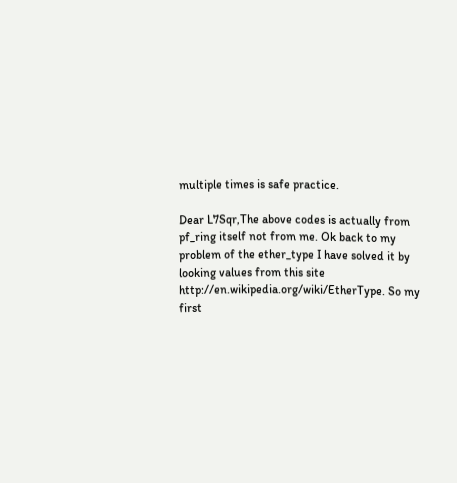multiple times is safe practice.

Dear L7Sqr,The above codes is actually from pf_ring itself not from me. Ok back to my problem of the ether_type I have solved it by looking values from this site http://en.wikipedia.org/wiki/EtherType. So my first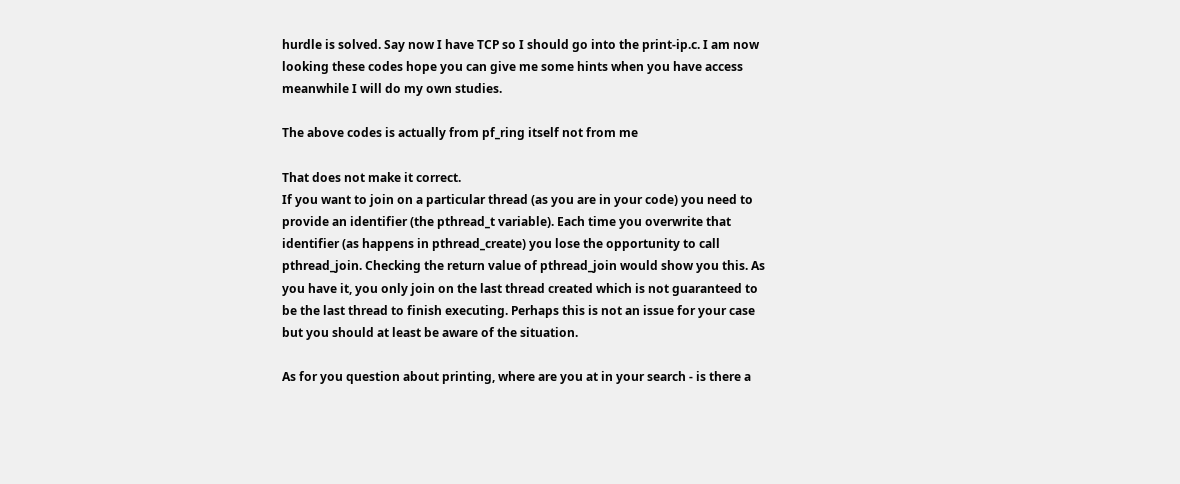hurdle is solved. Say now I have TCP so I should go into the print-ip.c. I am now looking these codes hope you can give me some hints when you have access meanwhile I will do my own studies.

The above codes is actually from pf_ring itself not from me

That does not make it correct.
If you want to join on a particular thread (as you are in your code) you need to provide an identifier (the pthread_t variable). Each time you overwrite that identifier (as happens in pthread_create) you lose the opportunity to call pthread_join. Checking the return value of pthread_join would show you this. As you have it, you only join on the last thread created which is not guaranteed to be the last thread to finish executing. Perhaps this is not an issue for your case but you should at least be aware of the situation.

As for you question about printing, where are you at in your search - is there a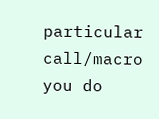particular call/macro you do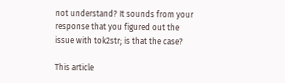not understand? It sounds from your response that you figured out the issue with tok2str; is that the case?

This article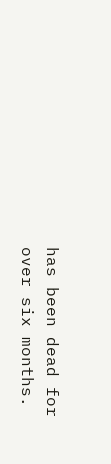has been dead for over six months.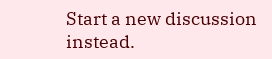Start a new discussion instead.